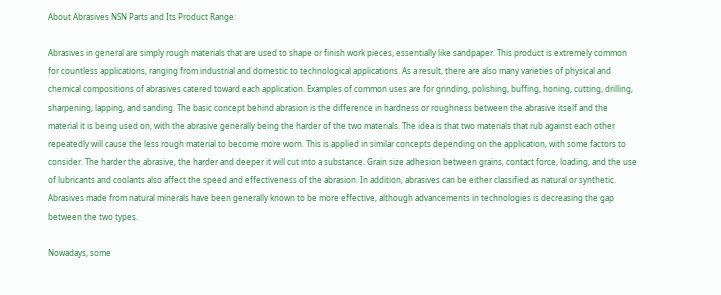About Abrasives NSN Parts and Its Product Range:

Abrasives in general are simply rough materials that are used to shape or finish work pieces, essentially like sandpaper. This product is extremely common for countless applications, ranging from industrial and domestic to technological applications. As a result, there are also many varieties of physical and chemical compositions of abrasives catered toward each application. Examples of common uses are for grinding, polishing, buffing, honing, cutting, drilling, sharpening, lapping, and sanding. The basic concept behind abrasion is the difference in hardness or roughness between the abrasive itself and the material it is being used on, with the abrasive generally being the harder of the two materials. The idea is that two materials that rub against each other repeatedly will cause the less rough material to become more worn. This is applied in similar concepts depending on the application, with some factors to consider. The harder the abrasive, the harder and deeper it will cut into a substance. Grain size adhesion between grains, contact force, loading, and the use of lubricants and coolants also affect the speed and effectiveness of the abrasion. In addition, abrasives can be either classified as natural or synthetic. Abrasives made from natural minerals have been generally known to be more effective, although advancements in technologies is decreasing the gap between the two types.

Nowadays, some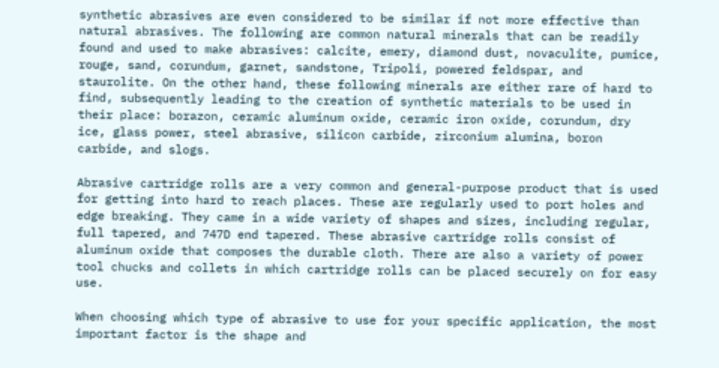synthetic abrasives are even considered to be similar if not more effective than natural abrasives. The following are common natural minerals that can be readily found and used to make abrasives: calcite, emery, diamond dust, novaculite, pumice, rouge, sand, corundum, garnet, sandstone, Tripoli, powered feldspar, and staurolite. On the other hand, these following minerals are either rare of hard to find, subsequently leading to the creation of synthetic materials to be used in their place: borazon, ceramic aluminum oxide, ceramic iron oxide, corundum, dry ice, glass power, steel abrasive, silicon carbide, zirconium alumina, boron carbide, and slogs.

Abrasive cartridge rolls are a very common and general-purpose product that is used for getting into hard to reach places. These are regularly used to port holes and edge breaking. They came in a wide variety of shapes and sizes, including regular, full tapered, and 747D end tapered. These abrasive cartridge rolls consist of aluminum oxide that composes the durable cloth. There are also a variety of power tool chucks and collets in which cartridge rolls can be placed securely on for easy use.

When choosing which type of abrasive to use for your specific application, the most important factor is the shape and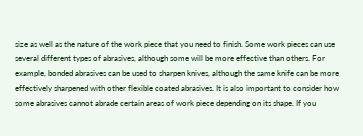size as well as the nature of the work piece that you need to finish. Some work pieces can use several different types of abrasives, although some will be more effective than others. For example, bonded abrasives can be used to sharpen knives, although the same knife can be more effectively sharpened with other flexible coated abrasives. It is also important to consider how some abrasives cannot abrade certain areas of work piece depending on its shape. If you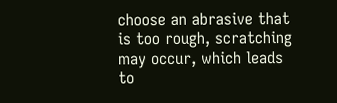choose an abrasive that is too rough, scratching may occur, which leads to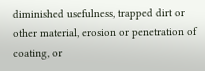diminished usefulness, trapped dirt or other material, erosion or penetration of coating, or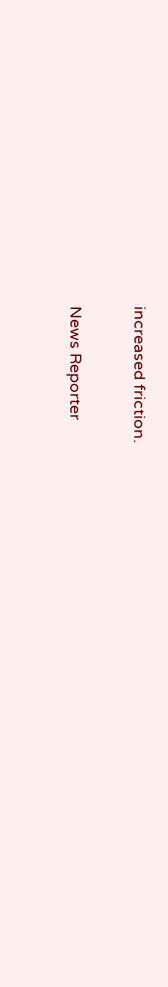increased friction.

News Reporter